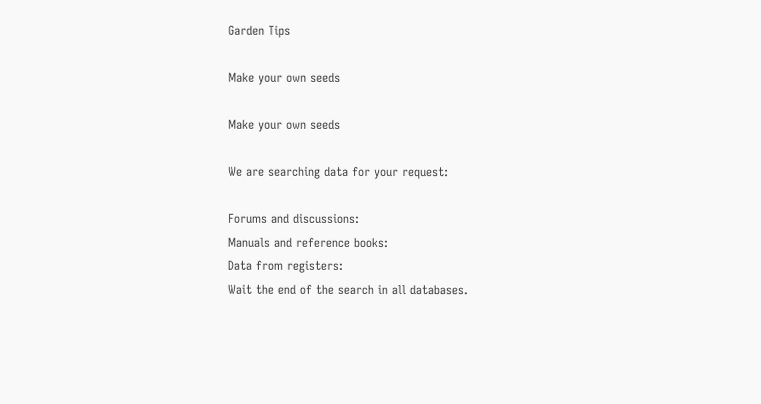Garden Tips

Make your own seeds

Make your own seeds

We are searching data for your request:

Forums and discussions:
Manuals and reference books:
Data from registers:
Wait the end of the search in all databases.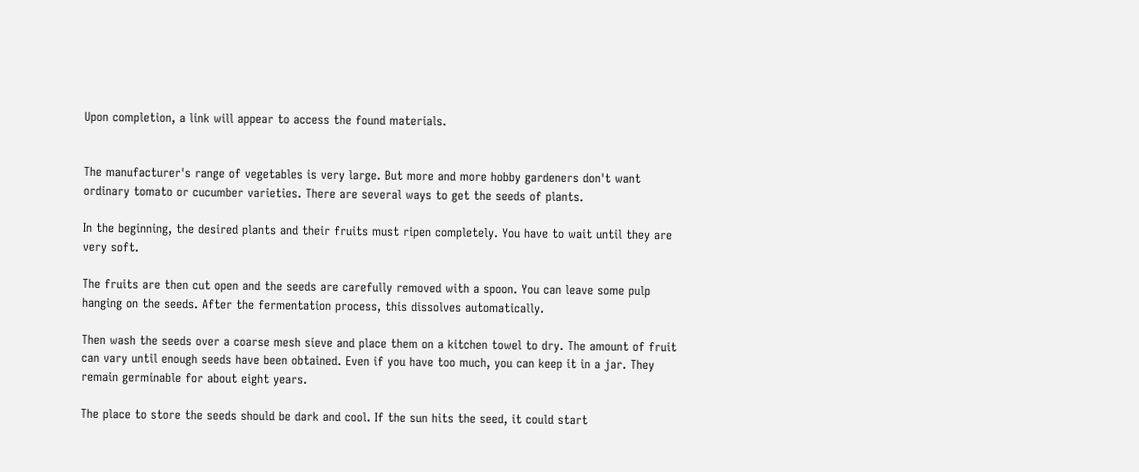Upon completion, a link will appear to access the found materials.


The manufacturer's range of vegetables is very large. But more and more hobby gardeners don't want ordinary tomato or cucumber varieties. There are several ways to get the seeds of plants.

In the beginning, the desired plants and their fruits must ripen completely. You have to wait until they are very soft.

The fruits are then cut open and the seeds are carefully removed with a spoon. You can leave some pulp hanging on the seeds. After the fermentation process, this dissolves automatically.

Then wash the seeds over a coarse mesh sieve and place them on a kitchen towel to dry. The amount of fruit can vary until enough seeds have been obtained. Even if you have too much, you can keep it in a jar. They remain germinable for about eight years.

The place to store the seeds should be dark and cool. If the sun hits the seed, it could start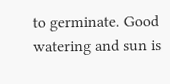to germinate. Good watering and sun is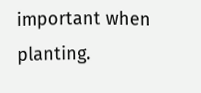important when planting.